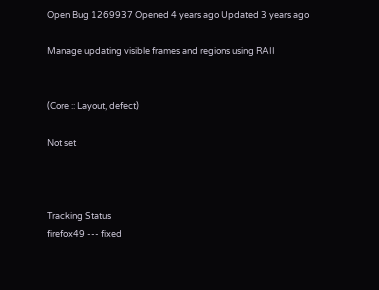Open Bug 1269937 Opened 4 years ago Updated 3 years ago

Manage updating visible frames and regions using RAII


(Core :: Layout, defect)

Not set



Tracking Status
firefox49 --- fixed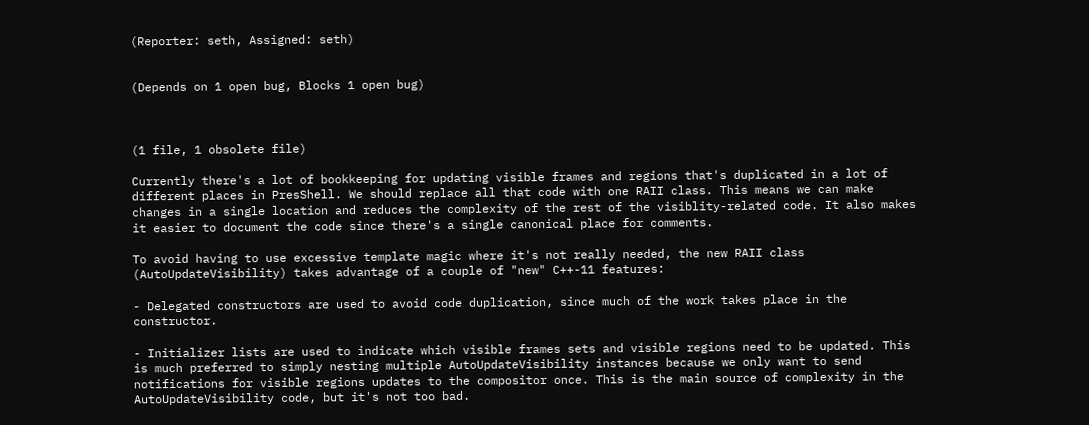(Reporter: seth, Assigned: seth)


(Depends on 1 open bug, Blocks 1 open bug)



(1 file, 1 obsolete file)

Currently there's a lot of bookkeeping for updating visible frames and regions that's duplicated in a lot of different places in PresShell. We should replace all that code with one RAII class. This means we can make changes in a single location and reduces the complexity of the rest of the visiblity-related code. It also makes it easier to document the code since there's a single canonical place for comments.

To avoid having to use excessive template magic where it's not really needed, the new RAII class (AutoUpdateVisibility) takes advantage of a couple of "new" C++-11 features:

- Delegated constructors are used to avoid code duplication, since much of the work takes place in the constructor.

- Initializer lists are used to indicate which visible frames sets and visible regions need to be updated. This is much preferred to simply nesting multiple AutoUpdateVisibility instances because we only want to send notifications for visible regions updates to the compositor once. This is the main source of complexity in the AutoUpdateVisibility code, but it's not too bad.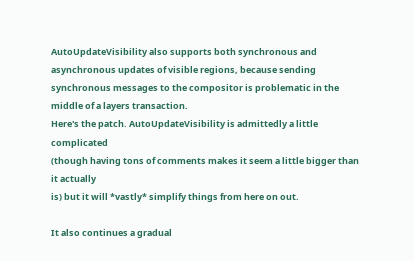AutoUpdateVisibility also supports both synchronous and asynchronous updates of visible regions, because sending synchronous messages to the compositor is problematic in the middle of a layers transaction.
Here's the patch. AutoUpdateVisibility is admittedly a little complicated
(though having tons of comments makes it seem a little bigger than it actually
is) but it will *vastly* simplify things from here on out.

It also continues a gradual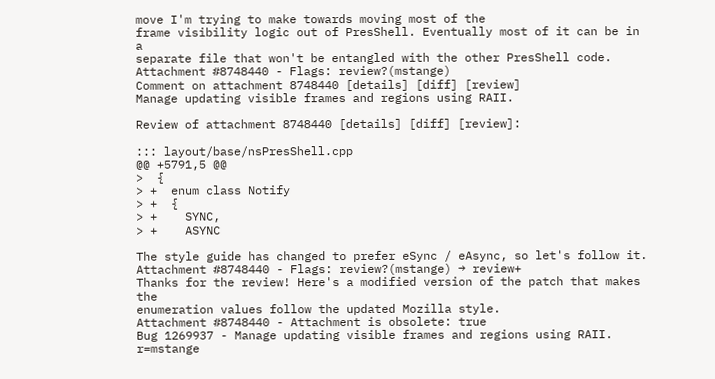move I'm trying to make towards moving most of the
frame visibility logic out of PresShell. Eventually most of it can be in a
separate file that won't be entangled with the other PresShell code.
Attachment #8748440 - Flags: review?(mstange)
Comment on attachment 8748440 [details] [diff] [review]
Manage updating visible frames and regions using RAII.

Review of attachment 8748440 [details] [diff] [review]:

::: layout/base/nsPresShell.cpp
@@ +5791,5 @@
>  {
> +  enum class Notify
> +  {
> +    SYNC,
> +    ASYNC

The style guide has changed to prefer eSync / eAsync, so let's follow it.
Attachment #8748440 - Flags: review?(mstange) → review+
Thanks for the review! Here's a modified version of the patch that makes the
enumeration values follow the updated Mozilla style.
Attachment #8748440 - Attachment is obsolete: true
Bug 1269937 - Manage updating visible frames and regions using RAII. r=mstange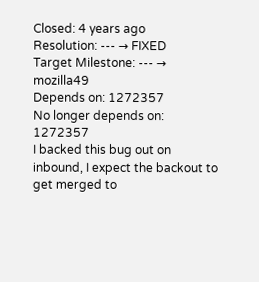Closed: 4 years ago
Resolution: --- → FIXED
Target Milestone: --- → mozilla49
Depends on: 1272357
No longer depends on: 1272357
I backed this bug out on inbound, I expect the backout to get merged to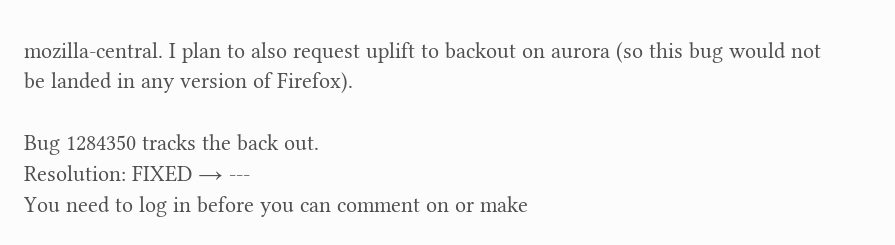mozilla-central. I plan to also request uplift to backout on aurora (so this bug would not be landed in any version of Firefox).

Bug 1284350 tracks the back out.
Resolution: FIXED → ---
You need to log in before you can comment on or make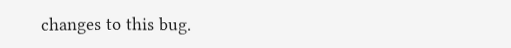changes to this bug.